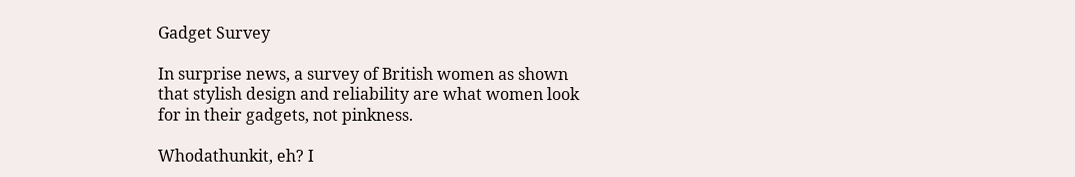Gadget Survey

In surprise news, a survey of British women as shown that stylish design and reliability are what women look for in their gadgets, not pinkness.

Whodathunkit, eh? I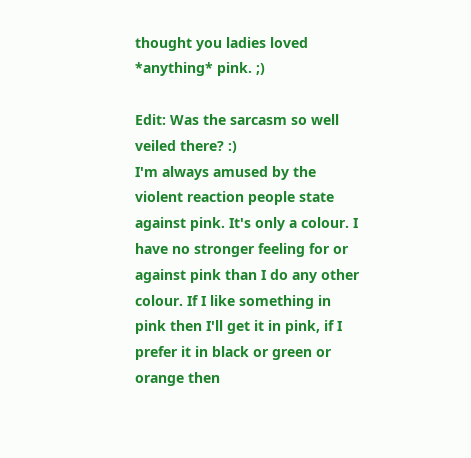thought you ladies loved *anything* pink. ;)

Edit: Was the sarcasm so well veiled there? :)
I'm always amused by the violent reaction people state against pink. It's only a colour. I have no stronger feeling for or against pink than I do any other colour. If I like something in pink then I'll get it in pink, if I prefer it in black or green or orange then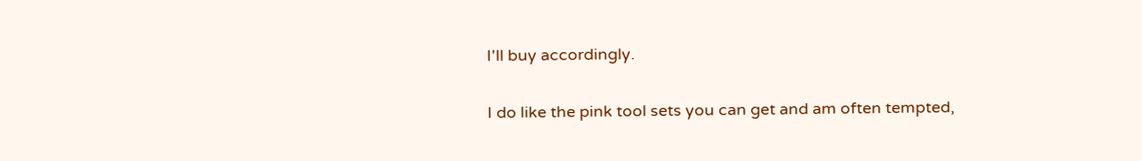I'll buy accordingly.

I do like the pink tool sets you can get and am often tempted,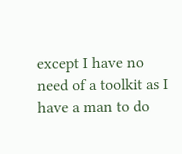except I have no need of a toolkit as I have a man to do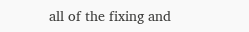all of the fixing and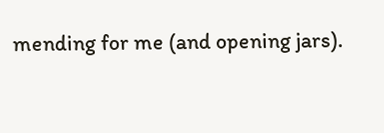mending for me (and opening jars).